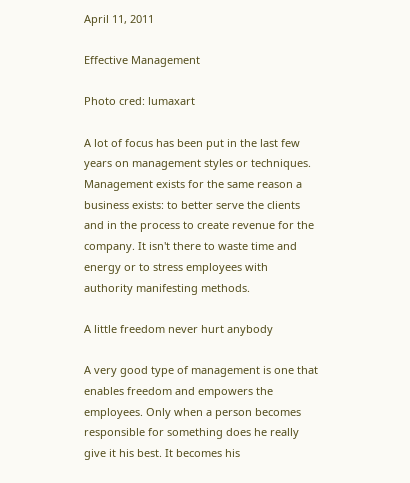April 11, 2011

Effective Management

Photo cred: lumaxart

A lot of focus has been put in the last few years on management styles or techniques. Management exists for the same reason a business exists: to better serve the clients and in the process to create revenue for the company. It isn't there to waste time and energy or to stress employees with authority manifesting methods.

A little freedom never hurt anybody

A very good type of management is one that enables freedom and empowers the employees. Only when a person becomes responsible for something does he really give it his best. It becomes his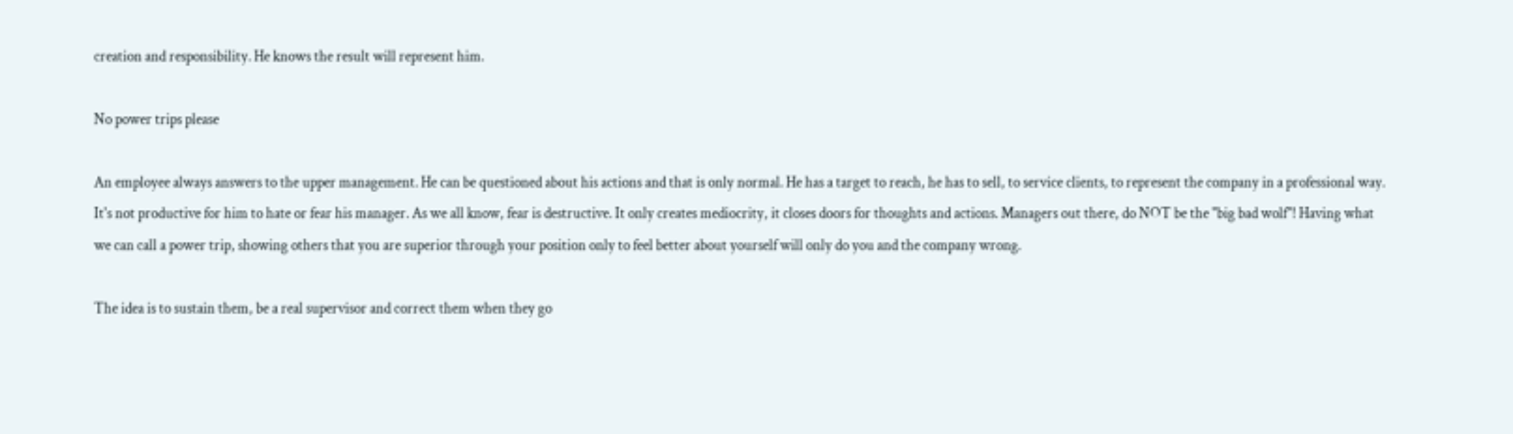creation and responsibility. He knows the result will represent him.

No power trips please

An employee always answers to the upper management. He can be questioned about his actions and that is only normal. He has a target to reach, he has to sell, to service clients, to represent the company in a professional way. It's not productive for him to hate or fear his manager. As we all know, fear is destructive. It only creates mediocrity, it closes doors for thoughts and actions. Managers out there, do NOT be the "big bad wolf"! Having what we can call a power trip, showing others that you are superior through your position only to feel better about yourself will only do you and the company wrong.

The idea is to sustain them, be a real supervisor and correct them when they go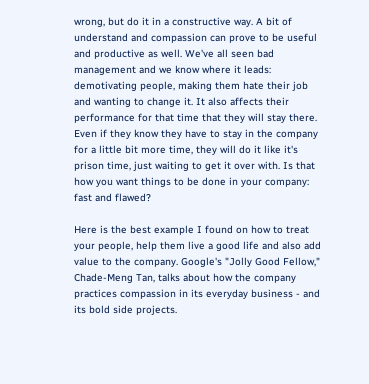wrong, but do it in a constructive way. A bit of understand and compassion can prove to be useful and productive as well. We've all seen bad management and we know where it leads: demotivating people, making them hate their job and wanting to change it. It also affects their performance for that time that they will stay there. Even if they know they have to stay in the company for a little bit more time, they will do it like it's prison time, just waiting to get it over with. Is that how you want things to be done in your company: fast and flawed?

Here is the best example I found on how to treat your people, help them live a good life and also add value to the company. Google's "Jolly Good Fellow," Chade-Meng Tan, talks about how the company practices compassion in its everyday business - and its bold side projects.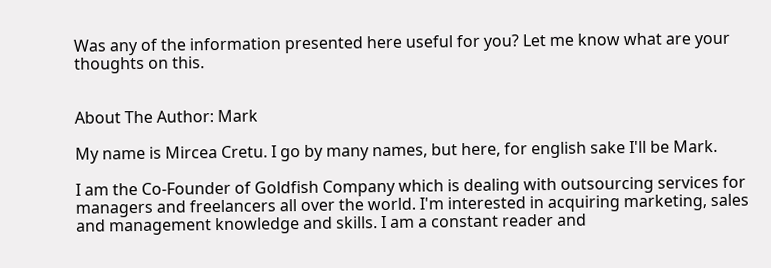Was any of the information presented here useful for you? Let me know what are your thoughts on this.


About The Author: Mark

My name is Mircea Cretu. I go by many names, but here, for english sake I'll be Mark.

I am the Co-Founder of Goldfish Company which is dealing with outsourcing services for managers and freelancers all over the world. I'm interested in acquiring marketing, sales and management knowledge and skills. I am a constant reader and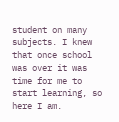student on many subjects. I knew that once school was over it was time for me to start learning, so here I am.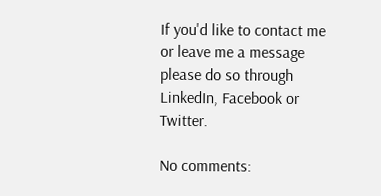If you'd like to contact me or leave me a message please do so through LinkedIn, Facebook or Twitter.

No comments: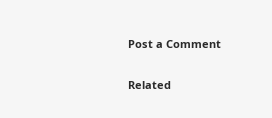Post a Comment

Related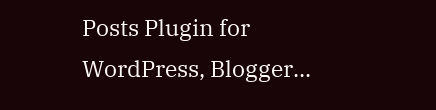Posts Plugin for WordPress, Blogger...